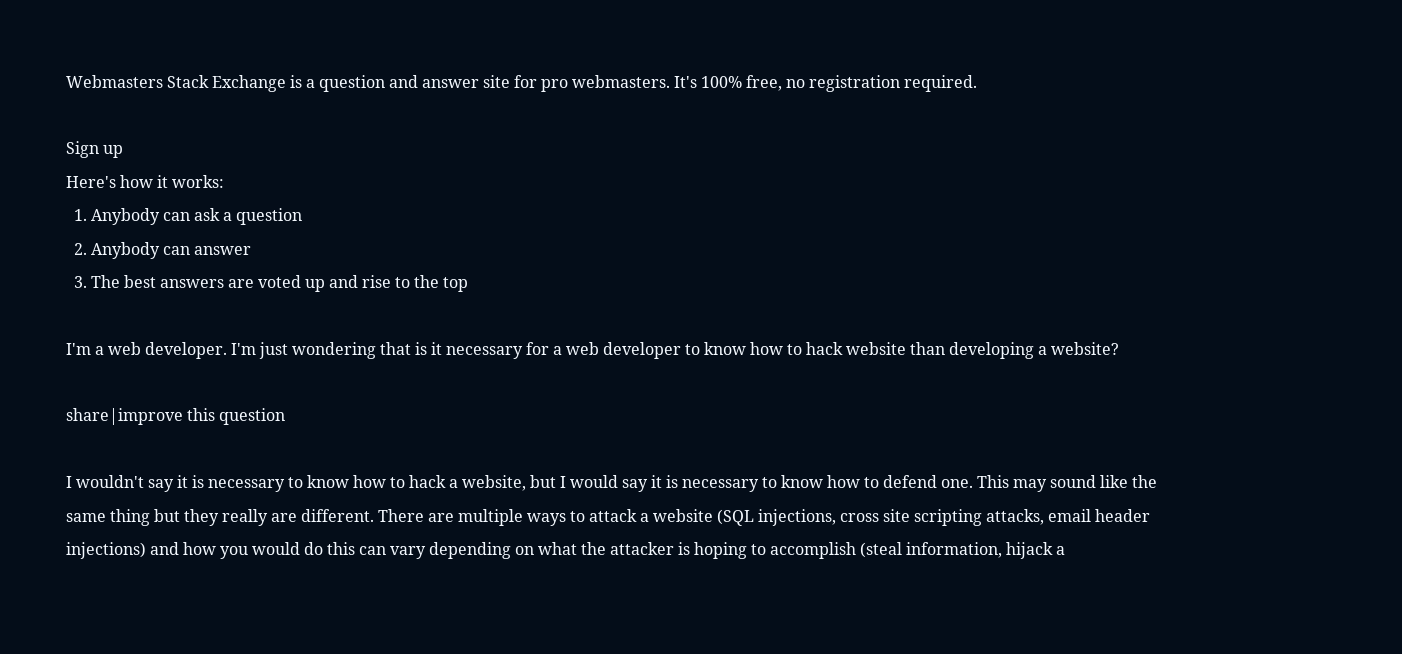Webmasters Stack Exchange is a question and answer site for pro webmasters. It's 100% free, no registration required.

Sign up
Here's how it works:
  1. Anybody can ask a question
  2. Anybody can answer
  3. The best answers are voted up and rise to the top

I'm a web developer. I'm just wondering that is it necessary for a web developer to know how to hack website than developing a website?

share|improve this question

I wouldn't say it is necessary to know how to hack a website, but I would say it is necessary to know how to defend one. This may sound like the same thing but they really are different. There are multiple ways to attack a website (SQL injections, cross site scripting attacks, email header injections) and how you would do this can vary depending on what the attacker is hoping to accomplish (steal information, hijack a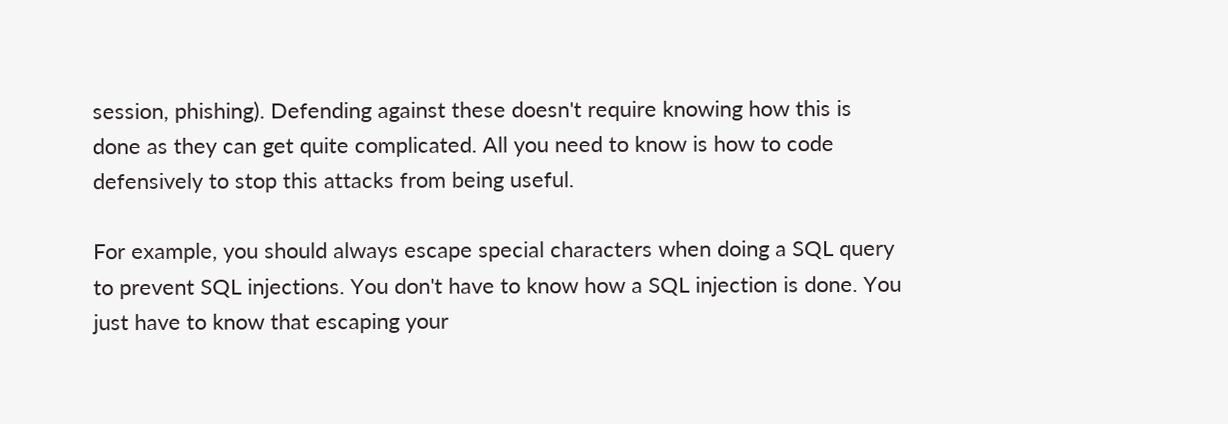session, phishing). Defending against these doesn't require knowing how this is done as they can get quite complicated. All you need to know is how to code defensively to stop this attacks from being useful.

For example, you should always escape special characters when doing a SQL query to prevent SQL injections. You don't have to know how a SQL injection is done. You just have to know that escaping your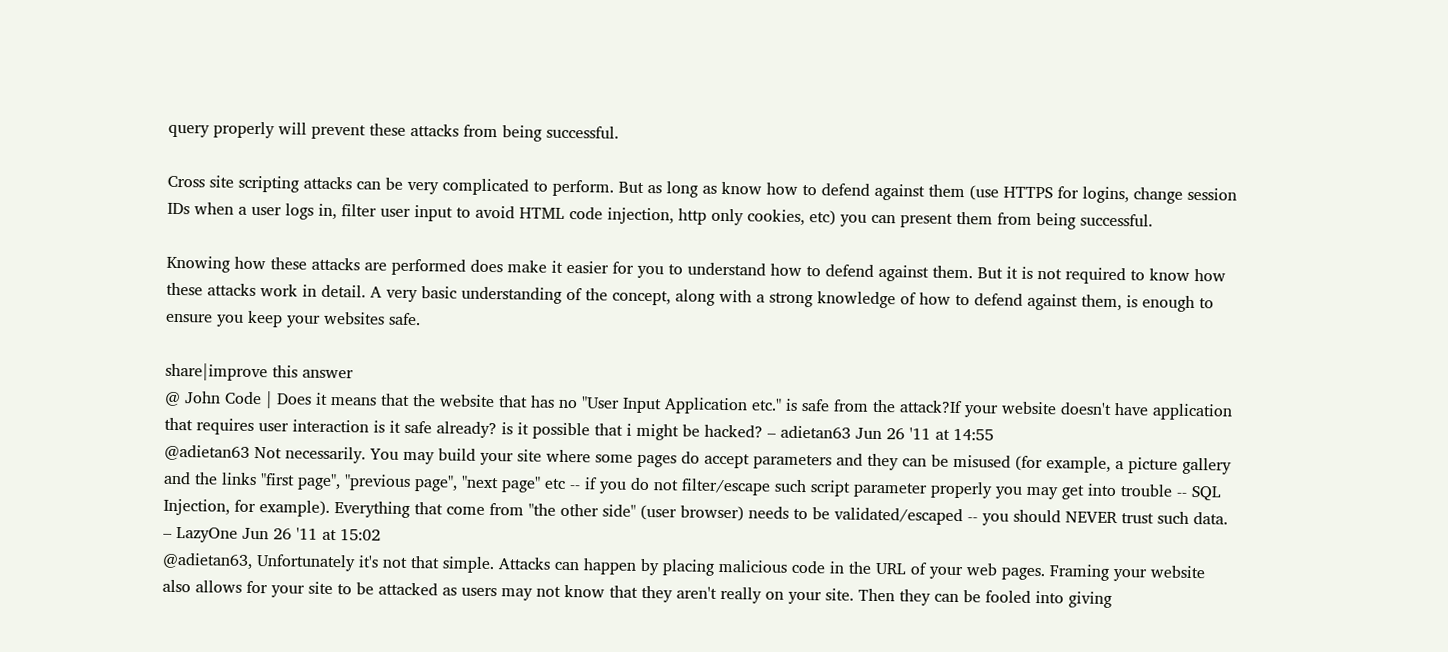query properly will prevent these attacks from being successful.

Cross site scripting attacks can be very complicated to perform. But as long as know how to defend against them (use HTTPS for logins, change session IDs when a user logs in, filter user input to avoid HTML code injection, http only cookies, etc) you can present them from being successful.

Knowing how these attacks are performed does make it easier for you to understand how to defend against them. But it is not required to know how these attacks work in detail. A very basic understanding of the concept, along with a strong knowledge of how to defend against them, is enough to ensure you keep your websites safe.

share|improve this answer
@ John Code | Does it means that the website that has no "User Input Application etc." is safe from the attack?If your website doesn't have application that requires user interaction is it safe already? is it possible that i might be hacked? – adietan63 Jun 26 '11 at 14:55
@adietan63 Not necessarily. You may build your site where some pages do accept parameters and they can be misused (for example, a picture gallery and the links "first page", "previous page", "next page" etc -- if you do not filter/escape such script parameter properly you may get into trouble -- SQL Injection, for example). Everything that come from "the other side" (user browser) needs to be validated/escaped -- you should NEVER trust such data. – LazyOne Jun 26 '11 at 15:02
@adietan63, Unfortunately it's not that simple. Attacks can happen by placing malicious code in the URL of your web pages. Framing your website also allows for your site to be attacked as users may not know that they aren't really on your site. Then they can be fooled into giving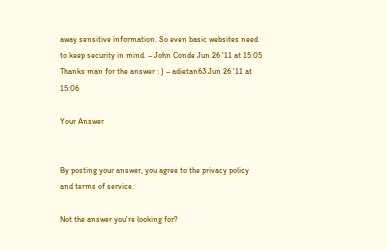away sensitive information. So even basic websites need to keep security in mind. – John Conde Jun 26 '11 at 15:05
Thanks man for the answer : ) – adietan63 Jun 26 '11 at 15:06

Your Answer


By posting your answer, you agree to the privacy policy and terms of service.

Not the answer you're looking for?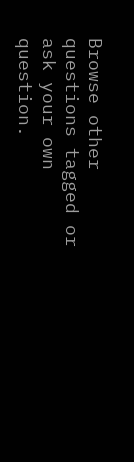Browse other questions tagged or ask your own question.